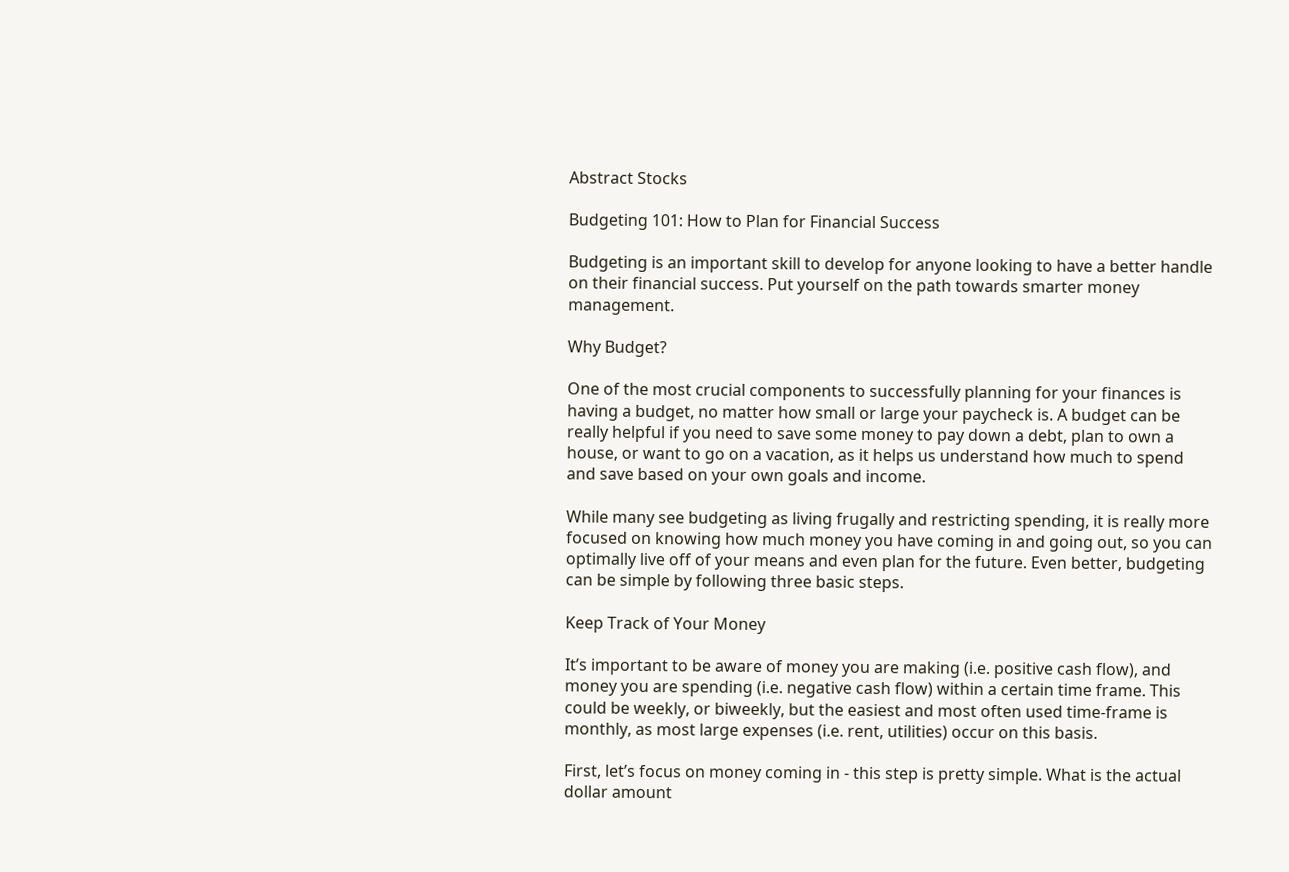Abstract Stocks

Budgeting 101: How to Plan for Financial Success

Budgeting is an important skill to develop for anyone looking to have a better handle on their financial success. Put yourself on the path towards smarter money management.

Why Budget?

One of the most crucial components to successfully planning for your finances is having a budget, no matter how small or large your paycheck is. A budget can be really helpful if you need to save some money to pay down a debt, plan to own a house, or want to go on a vacation, as it helps us understand how much to spend and save based on your own goals and income.

While many see budgeting as living frugally and restricting spending, it is really more focused on knowing how much money you have coming in and going out, so you can optimally live off of your means and even plan for the future. Even better, budgeting can be simple by following three basic steps.

Keep Track of Your Money

It’s important to be aware of money you are making (i.e. positive cash flow), and money you are spending (i.e. negative cash flow) within a certain time frame. This could be weekly, or biweekly, but the easiest and most often used time-frame is monthly, as most large expenses (i.e. rent, utilities) occur on this basis.

First, let’s focus on money coming in - this step is pretty simple. What is the actual dollar amount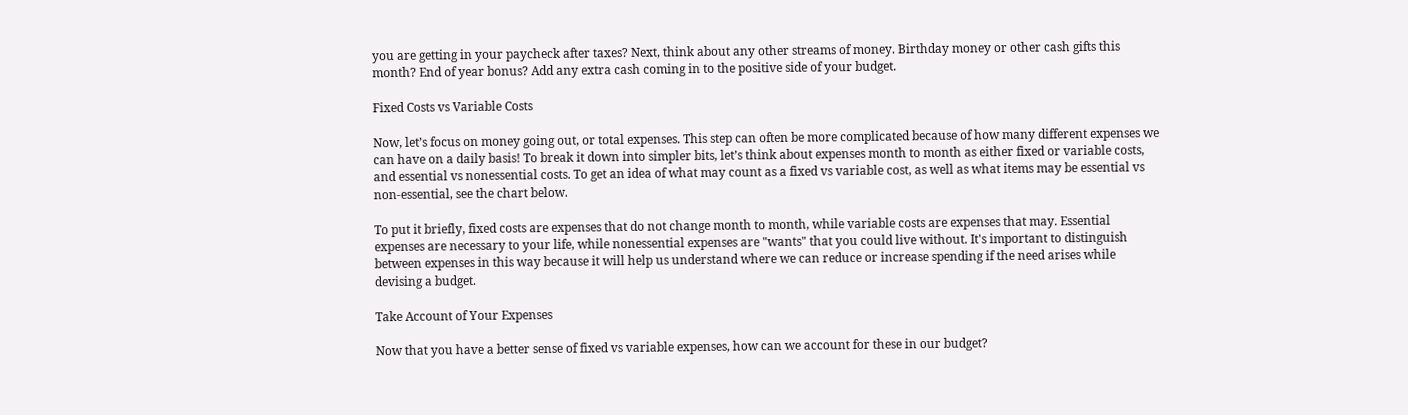you are getting in your paycheck after taxes? Next, think about any other streams of money. Birthday money or other cash gifts this month? End of year bonus? Add any extra cash coming in to the positive side of your budget.

Fixed Costs vs Variable Costs

Now, let’s focus on money going out, or total expenses. This step can often be more complicated because of how many different expenses we can have on a daily basis! To break it down into simpler bits, let’s think about expenses month to month as either fixed or variable costs, and essential vs nonessential costs. To get an idea of what may count as a fixed vs variable cost, as well as what items may be essential vs non-essential, see the chart below.

To put it briefly, fixed costs are expenses that do not change month to month, while variable costs are expenses that may. Essential expenses are necessary to your life, while nonessential expenses are "wants" that you could live without. It's important to distinguish between expenses in this way because it will help us understand where we can reduce or increase spending if the need arises while devising a budget.

Take Account of Your Expenses

Now that you have a better sense of fixed vs variable expenses, how can we account for these in our budget?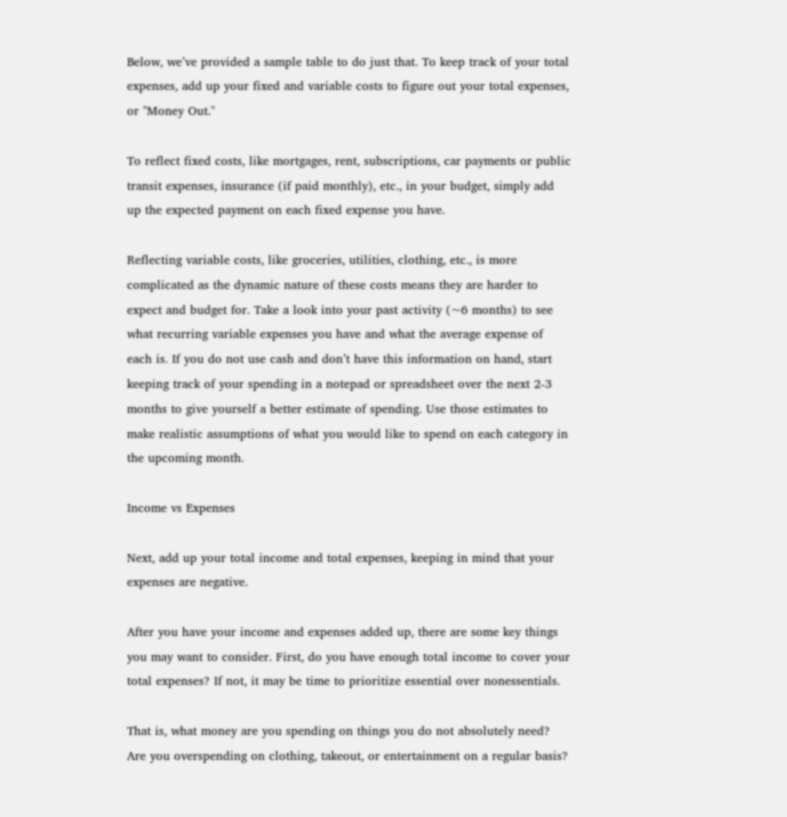Below, we’ve provided a sample table to do just that. To keep track of your total expenses, add up your fixed and variable costs to figure out your total expenses, or "Money Out."

To reflect fixed costs, like mortgages, rent, subscriptions, car payments or public transit expenses, insurance (if paid monthly), etc., in your budget, simply add up the expected payment on each fixed expense you have.

Reflecting variable costs, like groceries, utilities, clothing, etc., is more complicated as the dynamic nature of these costs means they are harder to expect and budget for. Take a look into your past activity (~6 months) to see what recurring variable expenses you have and what the average expense of each is. If you do not use cash and don’t have this information on hand, start keeping track of your spending in a notepad or spreadsheet over the next 2-3 months to give yourself a better estimate of spending. Use those estimates to make realistic assumptions of what you would like to spend on each category in the upcoming month.

Income vs Expenses

Next, add up your total income and total expenses, keeping in mind that your expenses are negative.

After you have your income and expenses added up, there are some key things you may want to consider. First, do you have enough total income to cover your total expenses? If not, it may be time to prioritize essential over nonessentials.

That is, what money are you spending on things you do not absolutely need? Are you overspending on clothing, takeout, or entertainment on a regular basis?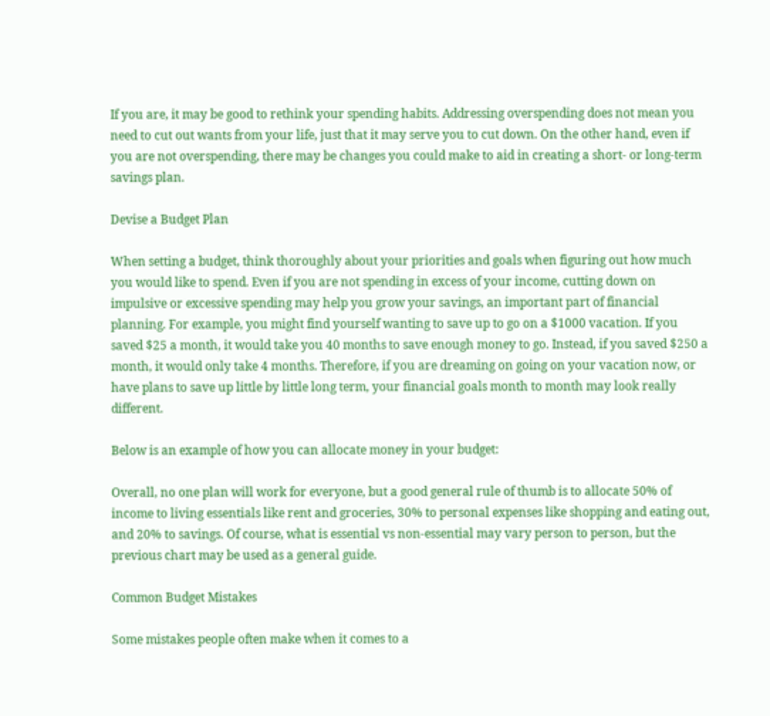If you are, it may be good to rethink your spending habits. Addressing overspending does not mean you need to cut out wants from your life, just that it may serve you to cut down. On the other hand, even if you are not overspending, there may be changes you could make to aid in creating a short- or long-term savings plan.

Devise a Budget Plan

When setting a budget, think thoroughly about your priorities and goals when figuring out how much you would like to spend. Even if you are not spending in excess of your income, cutting down on impulsive or excessive spending may help you grow your savings, an important part of financial planning. For example, you might find yourself wanting to save up to go on a $1000 vacation. If you saved $25 a month, it would take you 40 months to save enough money to go. Instead, if you saved $250 a month, it would only take 4 months. Therefore, if you are dreaming on going on your vacation now, or have plans to save up little by little long term, your financial goals month to month may look really different.

Below is an example of how you can allocate money in your budget:

Overall, no one plan will work for everyone, but a good general rule of thumb is to allocate 50% of income to living essentials like rent and groceries, 30% to personal expenses like shopping and eating out, and 20% to savings. Of course, what is essential vs non-essential may vary person to person, but the previous chart may be used as a general guide.

Common Budget Mistakes

Some mistakes people often make when it comes to a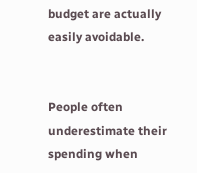budget are actually easily avoidable.


People often underestimate their spending when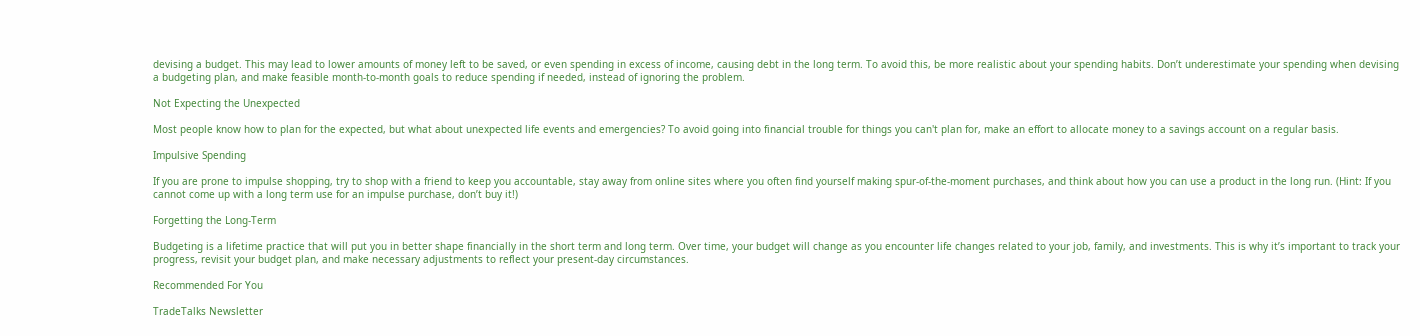devising a budget. This may lead to lower amounts of money left to be saved, or even spending in excess of income, causing debt in the long term. To avoid this, be more realistic about your spending habits. Don’t underestimate your spending when devising a budgeting plan, and make feasible month-to-month goals to reduce spending if needed, instead of ignoring the problem.

Not Expecting the Unexpected

Most people know how to plan for the expected, but what about unexpected life events and emergencies? To avoid going into financial trouble for things you can't plan for, make an effort to allocate money to a savings account on a regular basis.

Impulsive Spending

If you are prone to impulse shopping, try to shop with a friend to keep you accountable, stay away from online sites where you often find yourself making spur-of-the-moment purchases, and think about how you can use a product in the long run. (Hint: If you cannot come up with a long term use for an impulse purchase, don’t buy it!)

Forgetting the Long-Term

Budgeting is a lifetime practice that will put you in better shape financially in the short term and long term. Over time, your budget will change as you encounter life changes related to your job, family, and investments. This is why it’s important to track your progress, revisit your budget plan, and make necessary adjustments to reflect your present-day circumstances.

Recommended For You

TradeTalks Newsletter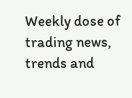Weekly dose of trading news, trends and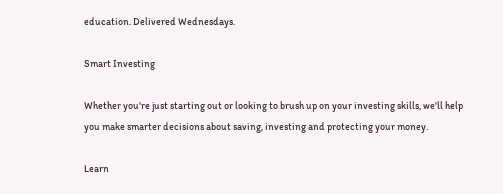education. Delivered Wednesdays.

Smart Investing

Whether you're just starting out or looking to brush up on your investing skills, we'll help you make smarter decisions about saving, investing and protecting your money.

Learn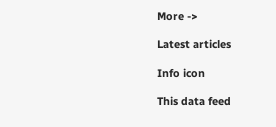More ->

Latest articles

Info icon

This data feed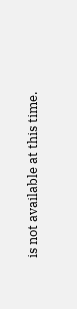is not available at this time.